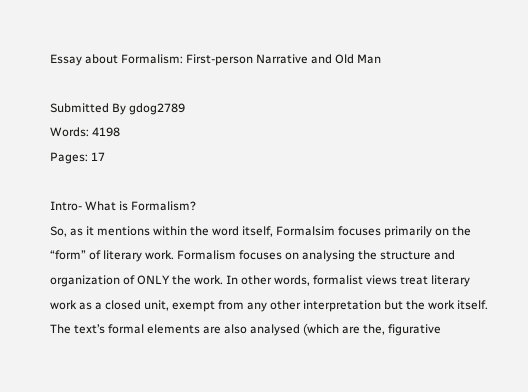Essay about Formalism: First-person Narrative and Old Man

Submitted By gdog2789
Words: 4198
Pages: 17

Intro- What is Formalism?
So, as it mentions within the word itself, Formalsim focuses primarily on the “form” of literary work. Formalism focuses on analysing the structure and organization of ONLY the work. In other words, formalist views treat literary work as a closed unit, exempt from any other interpretation but the work itself. The text’s formal elements are also analysed (which are the, figurative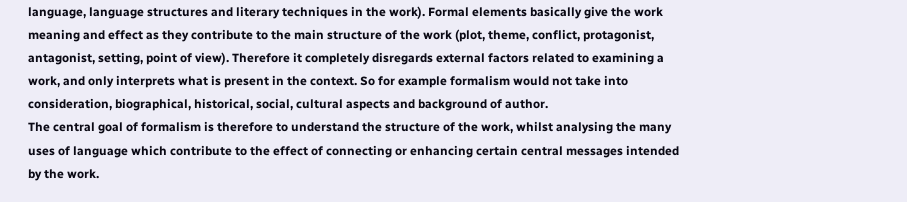language, language structures and literary techniques in the work). Formal elements basically give the work meaning and effect as they contribute to the main structure of the work (plot, theme, conflict, protagonist, antagonist, setting, point of view). Therefore it completely disregards external factors related to examining a work, and only interprets what is present in the context. So for example formalism would not take into consideration, biographical, historical, social, cultural aspects and background of author.
The central goal of formalism is therefore to understand the structure of the work, whilst analysing the many uses of language which contribute to the effect of connecting or enhancing certain central messages intended by the work.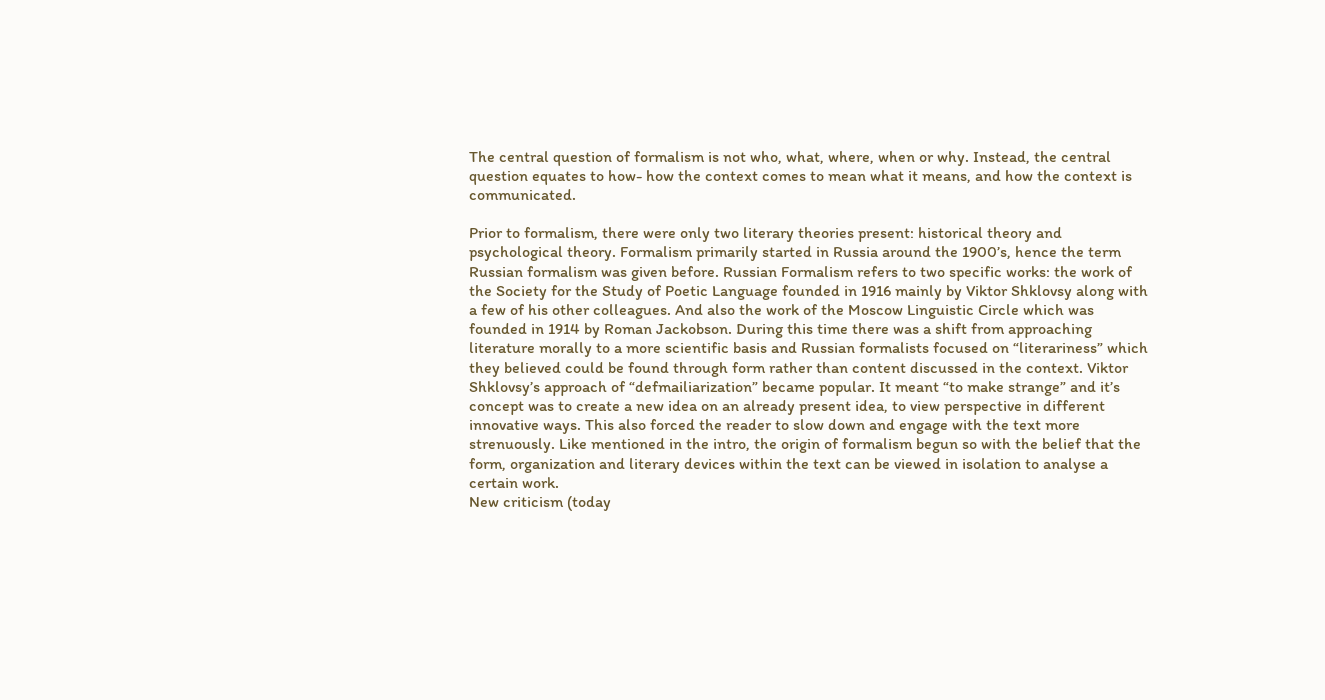The central question of formalism is not who, what, where, when or why. Instead, the central question equates to how- how the context comes to mean what it means, and how the context is communicated.

Prior to formalism, there were only two literary theories present: historical theory and psychological theory. Formalism primarily started in Russia around the 1900’s, hence the term Russian formalism was given before. Russian Formalism refers to two specific works: the work of the Society for the Study of Poetic Language founded in 1916 mainly by Viktor Shklovsy along with a few of his other colleagues. And also the work of the Moscow Linguistic Circle which was founded in 1914 by Roman Jackobson. During this time there was a shift from approaching literature morally to a more scientific basis and Russian formalists focused on “literariness” which they believed could be found through form rather than content discussed in the context. Viktor Shklovsy’s approach of “defmailiarization” became popular. It meant “to make strange” and it’s concept was to create a new idea on an already present idea, to view perspective in different innovative ways. This also forced the reader to slow down and engage with the text more strenuously. Like mentioned in the intro, the origin of formalism begun so with the belief that the form, organization and literary devices within the text can be viewed in isolation to analyse a certain work.
New criticism (today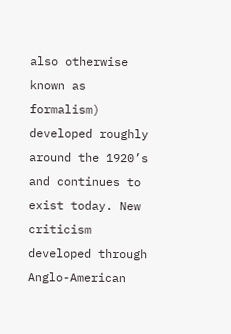also otherwise known as formalism) developed roughly around the 1920’s and continues to exist today. New criticism developed through Anglo-American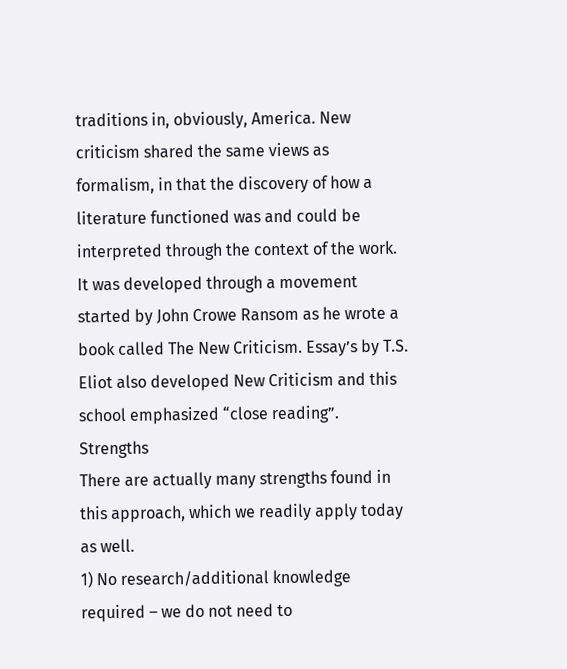traditions in, obviously, America. New criticism shared the same views as formalism, in that the discovery of how a literature functioned was and could be interpreted through the context of the work. It was developed through a movement started by John Crowe Ransom as he wrote a book called The New Criticism. Essay’s by T.S. Eliot also developed New Criticism and this school emphasized “close reading”. Strengths
There are actually many strengths found in this approach, which we readily apply today as well.
1) No research/additional knowledge required – we do not need to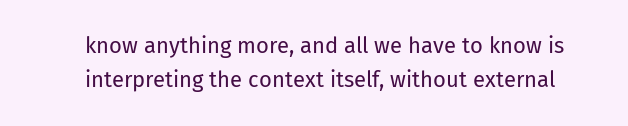know anything more, and all we have to know is interpreting the context itself, without external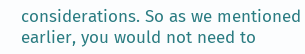considerations. So as we mentioned earlier, you would not need to